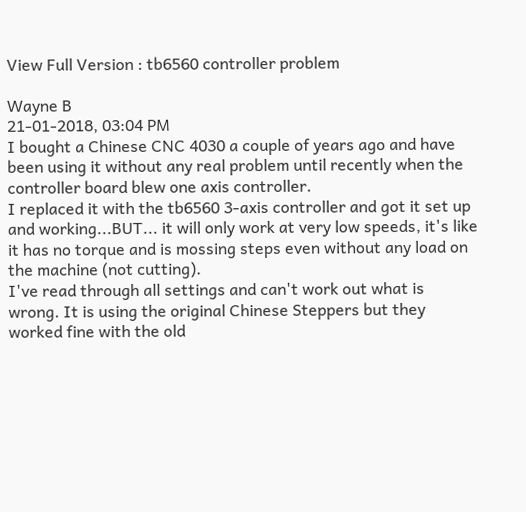View Full Version : tb6560 controller problem

Wayne B
21-01-2018, 03:04 PM
I bought a Chinese CNC 4030 a couple of years ago and have been using it without any real problem until recently when the controller board blew one axis controller.
I replaced it with the tb6560 3-axis controller and got it set up and working...BUT... it will only work at very low speeds, it's like it has no torque and is mossing steps even without any load on the machine (not cutting).
I've read through all settings and can't work out what is wrong. It is using the original Chinese Steppers but they worked fine with the old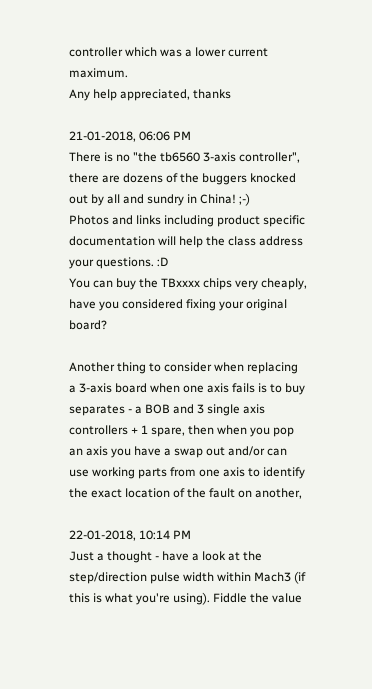controller which was a lower current maximum.
Any help appreciated, thanks

21-01-2018, 06:06 PM
There is no "the tb6560 3-axis controller", there are dozens of the buggers knocked out by all and sundry in China! ;-)
Photos and links including product specific documentation will help the class address your questions. :D
You can buy the TBxxxx chips very cheaply, have you considered fixing your original board?

Another thing to consider when replacing a 3-axis board when one axis fails is to buy separates - a BOB and 3 single axis controllers + 1 spare, then when you pop an axis you have a swap out and/or can use working parts from one axis to identify the exact location of the fault on another,

22-01-2018, 10:14 PM
Just a thought - have a look at the step/direction pulse width within Mach3 (if this is what you're using). Fiddle the value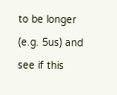to be longer (e.g. 5us) and see if this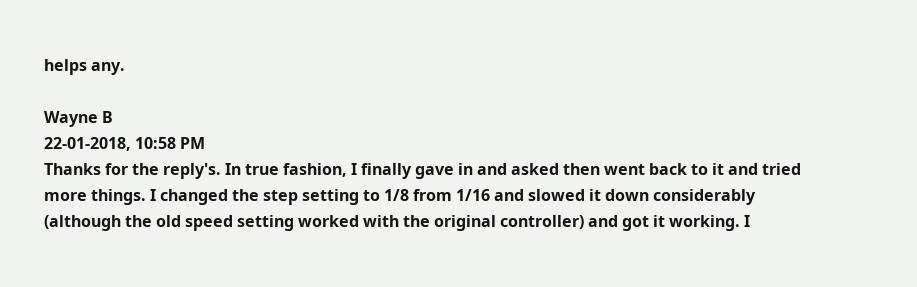helps any.

Wayne B
22-01-2018, 10:58 PM
Thanks for the reply's. In true fashion, I finally gave in and asked then went back to it and tried more things. I changed the step setting to 1/8 from 1/16 and slowed it down considerably (although the old speed setting worked with the original controller) and got it working. I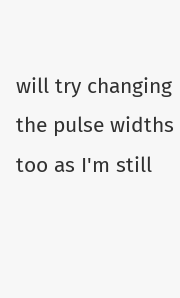will try changing the pulse widths too as I'm still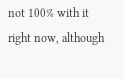not 100% with it right now, although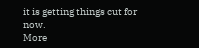it is getting things cut for now.
More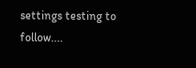settings testing to follow....